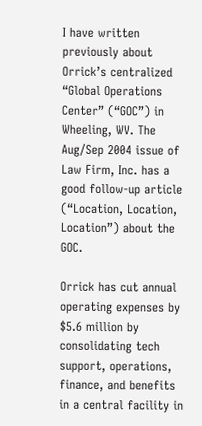I have written previously about Orrick’s centralized “Global Operations Center” (“GOC”) in Wheeling, WV. The Aug/Sep 2004 issue of Law Firm, Inc. has a good follow-up article (“Location, Location, Location”) about the GOC.

Orrick has cut annual operating expenses by $5.6 million by consolidating tech support, operations, finance, and benefits in a central facility in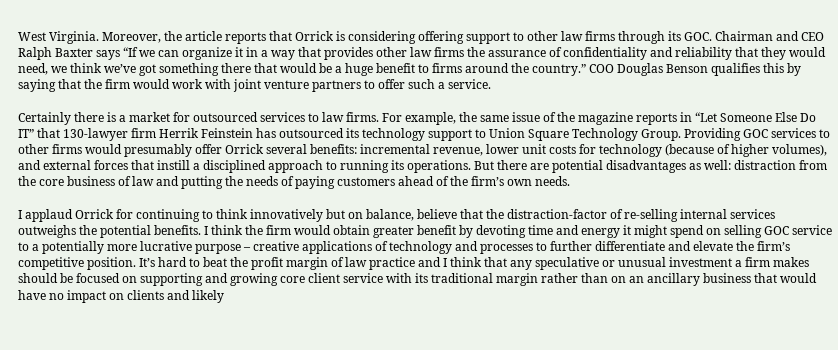West Virginia. Moreover, the article reports that Orrick is considering offering support to other law firms through its GOC. Chairman and CEO Ralph Baxter says “If we can organize it in a way that provides other law firms the assurance of confidentiality and reliability that they would need, we think we’ve got something there that would be a huge benefit to firms around the country.” COO Douglas Benson qualifies this by saying that the firm would work with joint venture partners to offer such a service.

Certainly there is a market for outsourced services to law firms. For example, the same issue of the magazine reports in “Let Someone Else Do IT” that 130-lawyer firm Herrik Feinstein has outsourced its technology support to Union Square Technology Group. Providing GOC services to other firms would presumably offer Orrick several benefits: incremental revenue, lower unit costs for technology (because of higher volumes), and external forces that instill a disciplined approach to running its operations. But there are potential disadvantages as well: distraction from the core business of law and putting the needs of paying customers ahead of the firm’s own needs.

I applaud Orrick for continuing to think innovatively but on balance, believe that the distraction-factor of re-selling internal services outweighs the potential benefits. I think the firm would obtain greater benefit by devoting time and energy it might spend on selling GOC service to a potentially more lucrative purpose – creative applications of technology and processes to further differentiate and elevate the firm’s competitive position. It’s hard to beat the profit margin of law practice and I think that any speculative or unusual investment a firm makes should be focused on supporting and growing core client service with its traditional margin rather than on an ancillary business that would have no impact on clients and likely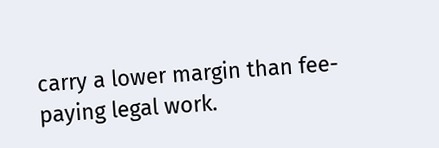carry a lower margin than fee-paying legal work.